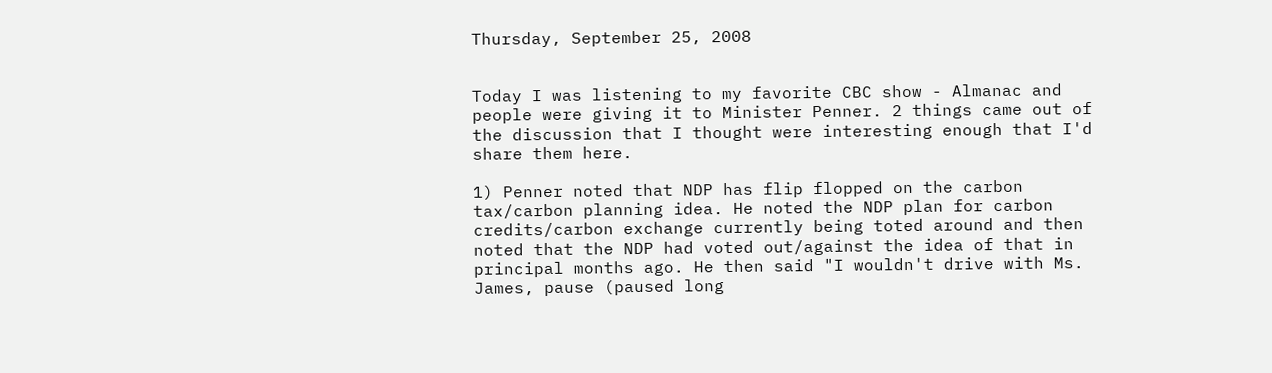Thursday, September 25, 2008


Today I was listening to my favorite CBC show - Almanac and people were giving it to Minister Penner. 2 things came out of the discussion that I thought were interesting enough that I'd share them here.

1) Penner noted that NDP has flip flopped on the carbon tax/carbon planning idea. He noted the NDP plan for carbon credits/carbon exchange currently being toted around and then noted that the NDP had voted out/against the idea of that in principal months ago. He then said "I wouldn't drive with Ms. James, pause (paused long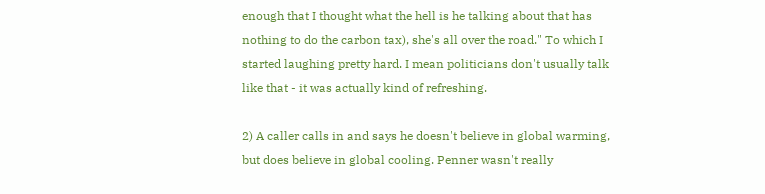enough that I thought what the hell is he talking about that has nothing to do the carbon tax), she's all over the road." To which I started laughing pretty hard. I mean politicians don't usually talk like that - it was actually kind of refreshing.

2) A caller calls in and says he doesn't believe in global warming, but does believe in global cooling. Penner wasn't really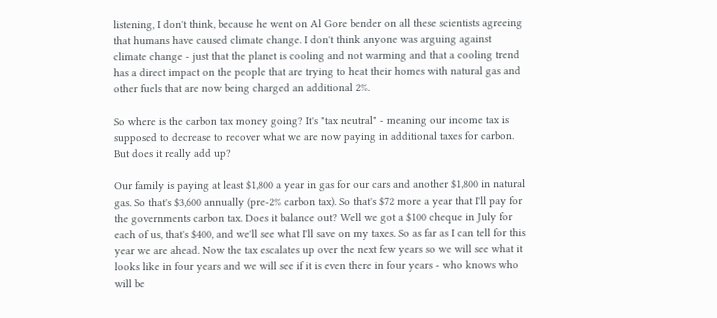listening, I don't think, because he went on Al Gore bender on all these scientists agreeing that humans have caused climate change. I don't think anyone was arguing against climate change - just that the planet is cooling and not warming and that a cooling trend has a direct impact on the people that are trying to heat their homes with natural gas and other fuels that are now being charged an additional 2%.

So where is the carbon tax money going? It's "tax neutral" - meaning our income tax is supposed to decrease to recover what we are now paying in additional taxes for carbon. But does it really add up?

Our family is paying at least $1,800 a year in gas for our cars and another $1,800 in natural gas. So that's $3,600 annually (pre-2% carbon tax). So that's $72 more a year that I'll pay for the governments carbon tax. Does it balance out? Well we got a $100 cheque in July for each of us, that's $400, and we'll see what I'll save on my taxes. So as far as I can tell for this year we are ahead. Now the tax escalates up over the next few years so we will see what it looks like in four years and we will see if it is even there in four years - who knows who will be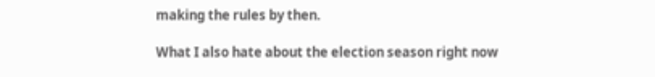making the rules by then.

What I also hate about the election season right now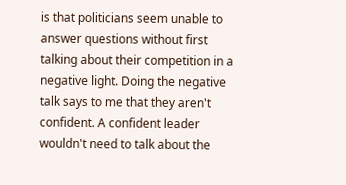is that politicians seem unable to answer questions without first talking about their competition in a negative light. Doing the negative talk says to me that they aren't confident. A confident leader wouldn't need to talk about the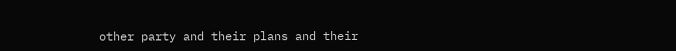other party and their plans and their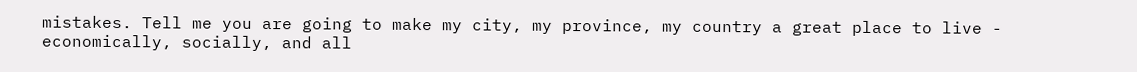mistakes. Tell me you are going to make my city, my province, my country a great place to live - economically, socially, and all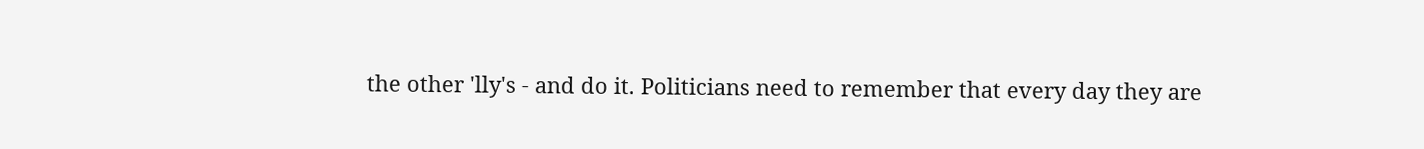the other 'lly's - and do it. Politicians need to remember that every day they are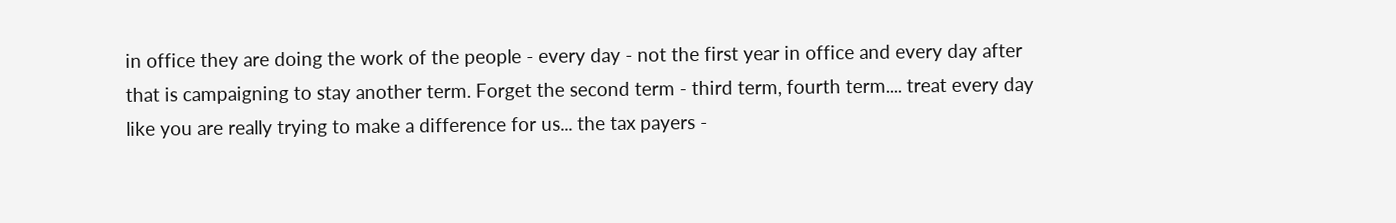in office they are doing the work of the people - every day - not the first year in office and every day after that is campaigning to stay another term. Forget the second term - third term, fourth term.... treat every day like you are really trying to make a difference for us... the tax payers -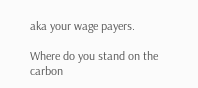aka your wage payers.

Where do you stand on the carbon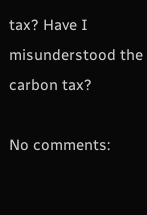tax? Have I misunderstood the carbon tax?

No comments: